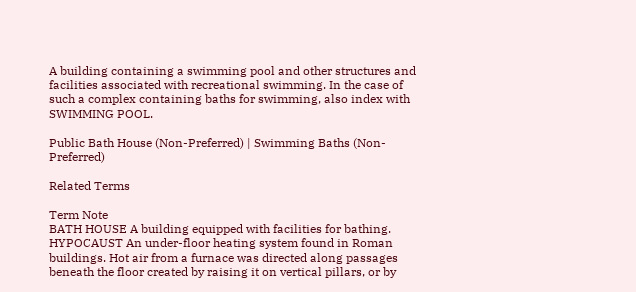A building containing a swimming pool and other structures and facilities associated with recreational swimming. In the case of such a complex containing baths for swimming, also index with SWIMMING POOL.

Public Bath House (Non-Preferred) | Swimming Baths (Non-Preferred)

Related Terms

Term Note
BATH HOUSE A building equipped with facilities for bathing.
HYPOCAUST An under-floor heating system found in Roman buildings. Hot air from a furnace was directed along passages beneath the floor created by raising it on vertical pillars, or by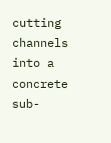cutting channels into a concrete sub-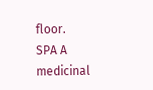floor.
SPA A medicinal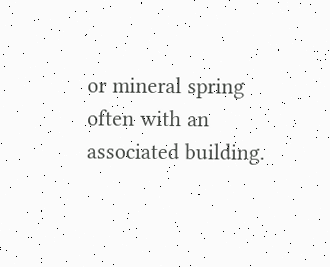or mineral spring often with an associated building.